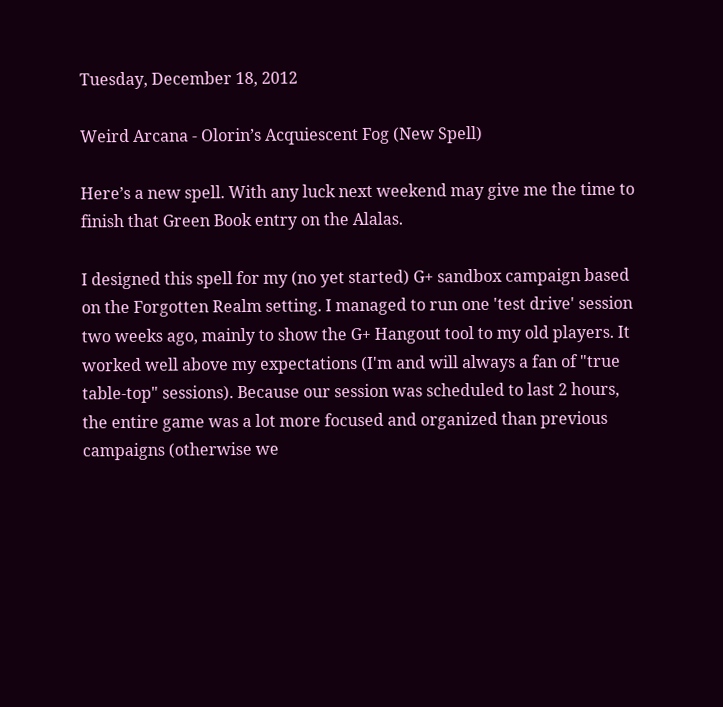Tuesday, December 18, 2012

Weird Arcana - Olorin’s Acquiescent Fog (New Spell)

Here’s a new spell. With any luck next weekend may give me the time to finish that Green Book entry on the Alalas.

I designed this spell for my (no yet started) G+ sandbox campaign based on the Forgotten Realm setting. I managed to run one 'test drive' session two weeks ago, mainly to show the G+ Hangout tool to my old players. It worked well above my expectations (I'm and will always a fan of "true table-top" sessions). Because our session was scheduled to last 2 hours, the entire game was a lot more focused and organized than previous campaigns (otherwise we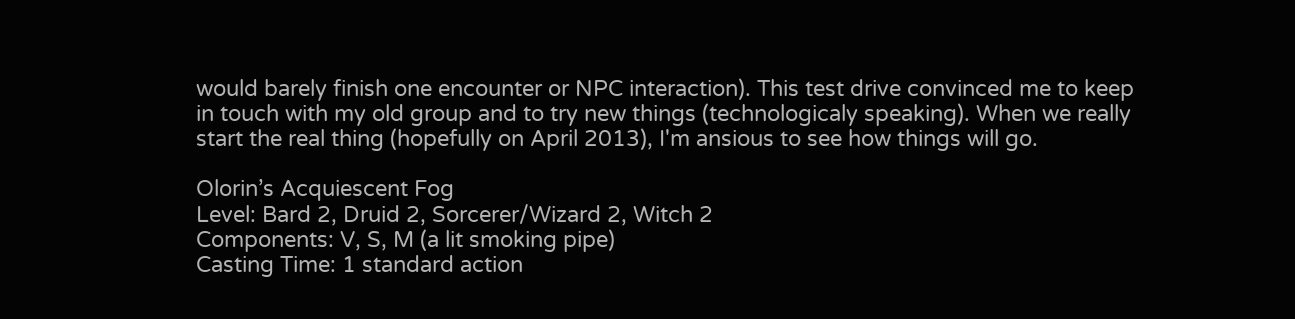would barely finish one encounter or NPC interaction). This test drive convinced me to keep in touch with my old group and to try new things (technologicaly speaking). When we really start the real thing (hopefully on April 2013), I'm ansious to see how things will go.

Olorin’s Acquiescent Fog
Level: Bard 2, Druid 2, Sorcerer/Wizard 2, Witch 2
Components: V, S, M (a lit smoking pipe)
Casting Time: 1 standard action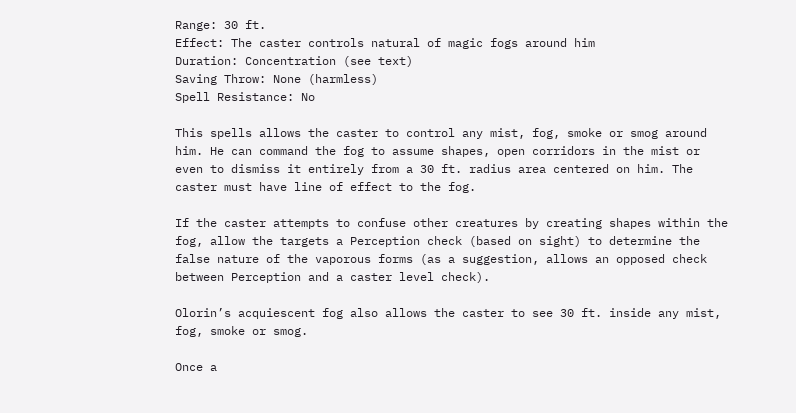Range: 30 ft.
Effect: The caster controls natural of magic fogs around him
Duration: Concentration (see text)
Saving Throw: None (harmless)
Spell Resistance: No

This spells allows the caster to control any mist, fog, smoke or smog around him. He can command the fog to assume shapes, open corridors in the mist or even to dismiss it entirely from a 30 ft. radius area centered on him. The caster must have line of effect to the fog.

If the caster attempts to confuse other creatures by creating shapes within the fog, allow the targets a Perception check (based on sight) to determine the false nature of the vaporous forms (as a suggestion, allows an opposed check between Perception and a caster level check).

Olorin’s acquiescent fog also allows the caster to see 30 ft. inside any mist, fog, smoke or smog.

Once a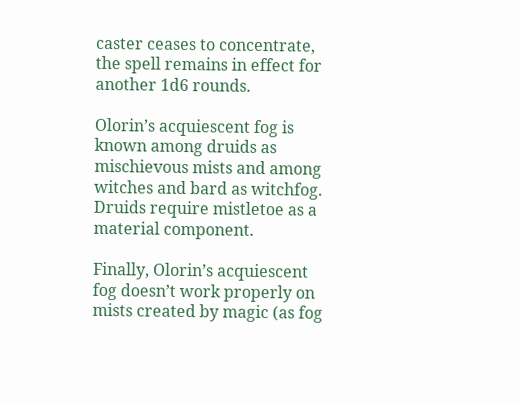caster ceases to concentrate, the spell remains in effect for another 1d6 rounds.

Olorin’s acquiescent fog is known among druids as mischievous mists and among witches and bard as witchfog. Druids require mistletoe as a material component.

Finally, Olorin’s acquiescent fog doesn’t work properly on mists created by magic (as fog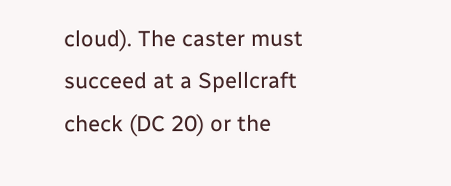cloud). The caster must succeed at a Spellcraft check (DC 20) or the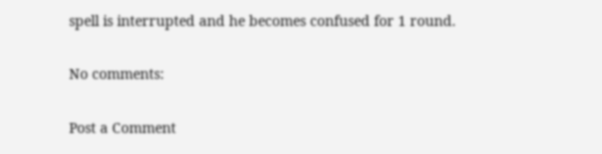spell is interrupted and he becomes confused for 1 round.

No comments:

Post a Comment